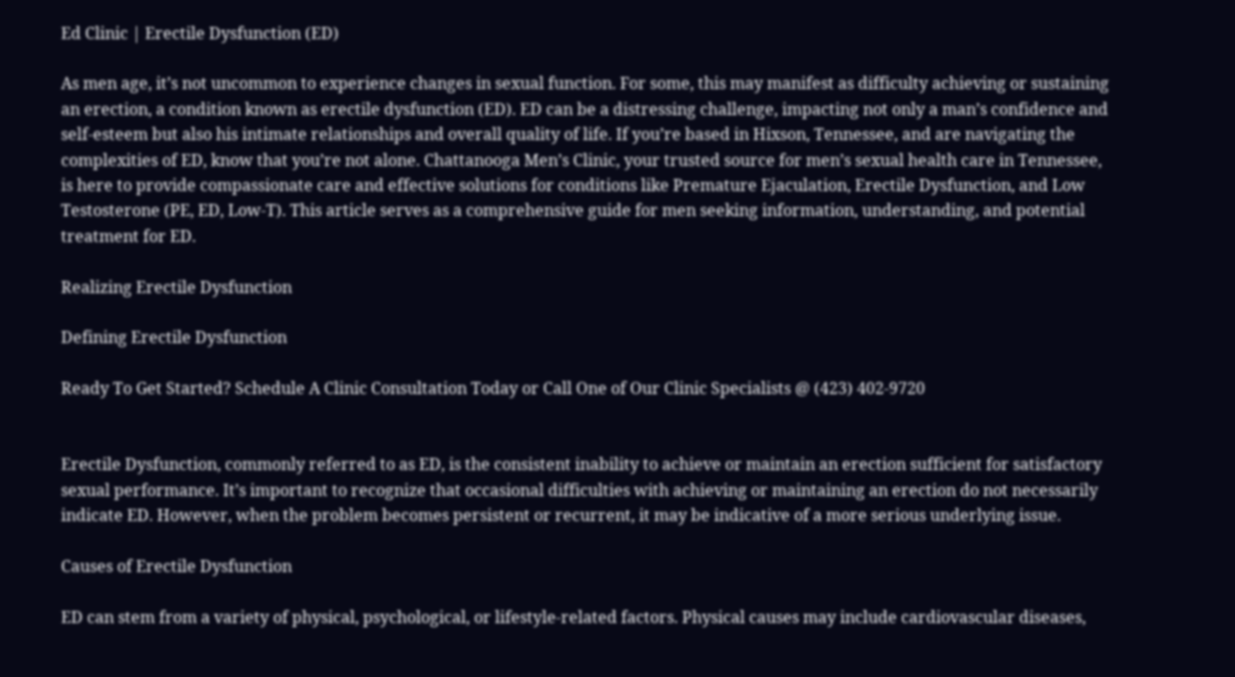Ed Clinic | Erectile Dysfunction (ED)

As men age, it’s not uncommon to experience changes in sexual function. For some, this may manifest as difficulty achieving or sustaining an erection, a condition known as erectile dysfunction (ED). ED can be a distressing challenge, impacting not only a man’s confidence and self-esteem but also his intimate relationships and overall quality of life. If you’re based in Hixson, Tennessee, and are navigating the complexities of ED, know that you’re not alone. Chattanooga Men’s Clinic, your trusted source for men’s sexual health care in Tennessee, is here to provide compassionate care and effective solutions for conditions like Premature Ejaculation, Erectile Dysfunction, and Low Testosterone (PE, ED, Low-T). This article serves as a comprehensive guide for men seeking information, understanding, and potential treatment for ED.

Realizing Erectile Dysfunction

Defining Erectile Dysfunction

Ready To Get Started? Schedule A Clinic Consultation Today or Call One of Our Clinic Specialists @ (423) 402-9720


Erectile Dysfunction, commonly referred to as ED, is the consistent inability to achieve or maintain an erection sufficient for satisfactory sexual performance. It’s important to recognize that occasional difficulties with achieving or maintaining an erection do not necessarily indicate ED. However, when the problem becomes persistent or recurrent, it may be indicative of a more serious underlying issue.

Causes of Erectile Dysfunction

ED can stem from a variety of physical, psychological, or lifestyle-related factors. Physical causes may include cardiovascular diseases,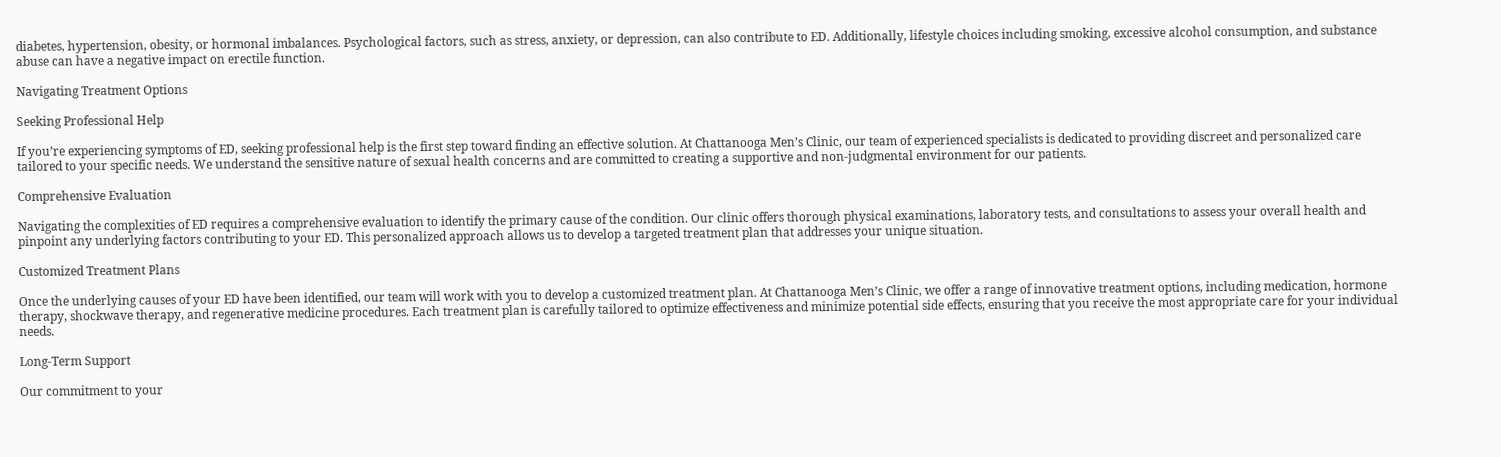diabetes, hypertension, obesity, or hormonal imbalances. Psychological factors, such as stress, anxiety, or depression, can also contribute to ED. Additionally, lifestyle choices including smoking, excessive alcohol consumption, and substance abuse can have a negative impact on erectile function.

Navigating Treatment Options

Seeking Professional Help

If you’re experiencing symptoms of ED, seeking professional help is the first step toward finding an effective solution. At Chattanooga Men’s Clinic, our team of experienced specialists is dedicated to providing discreet and personalized care tailored to your specific needs. We understand the sensitive nature of sexual health concerns and are committed to creating a supportive and non-judgmental environment for our patients.

Comprehensive Evaluation

Navigating the complexities of ED requires a comprehensive evaluation to identify the primary cause of the condition. Our clinic offers thorough physical examinations, laboratory tests, and consultations to assess your overall health and pinpoint any underlying factors contributing to your ED. This personalized approach allows us to develop a targeted treatment plan that addresses your unique situation.

Customized Treatment Plans

Once the underlying causes of your ED have been identified, our team will work with you to develop a customized treatment plan. At Chattanooga Men’s Clinic, we offer a range of innovative treatment options, including medication, hormone therapy, shockwave therapy, and regenerative medicine procedures. Each treatment plan is carefully tailored to optimize effectiveness and minimize potential side effects, ensuring that you receive the most appropriate care for your individual needs.

Long-Term Support

Our commitment to your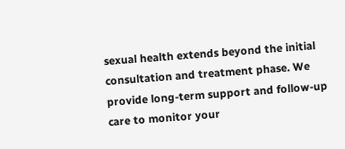sexual health extends beyond the initial consultation and treatment phase. We provide long-term support and follow-up care to monitor your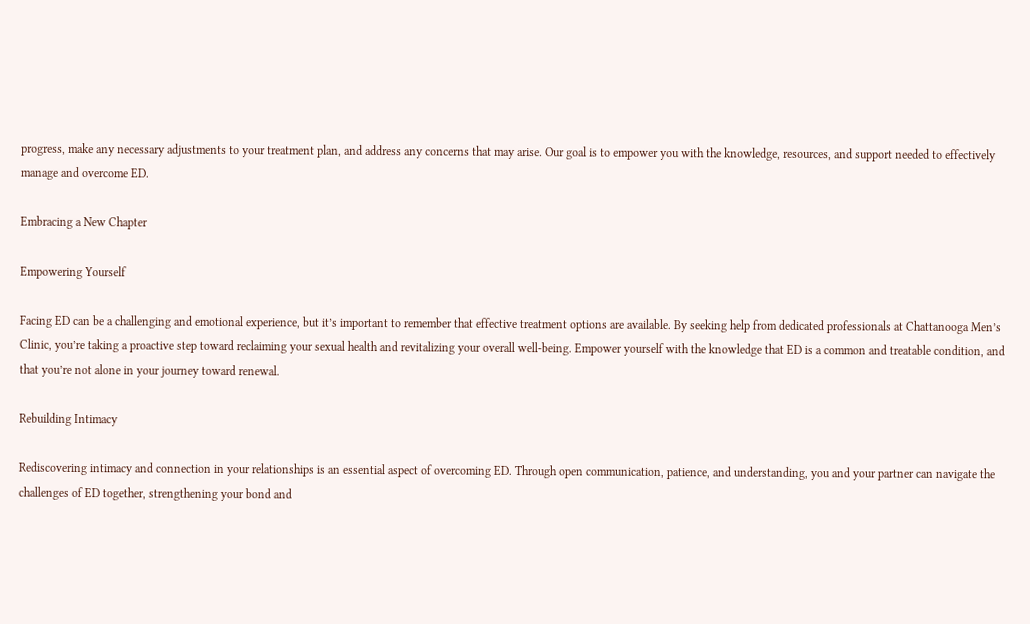progress, make any necessary adjustments to your treatment plan, and address any concerns that may arise. Our goal is to empower you with the knowledge, resources, and support needed to effectively manage and overcome ED.

Embracing a New Chapter

Empowering Yourself

Facing ED can be a challenging and emotional experience, but it’s important to remember that effective treatment options are available. By seeking help from dedicated professionals at Chattanooga Men’s Clinic, you’re taking a proactive step toward reclaiming your sexual health and revitalizing your overall well-being. Empower yourself with the knowledge that ED is a common and treatable condition, and that you’re not alone in your journey toward renewal.

Rebuilding Intimacy

Rediscovering intimacy and connection in your relationships is an essential aspect of overcoming ED. Through open communication, patience, and understanding, you and your partner can navigate the challenges of ED together, strengthening your bond and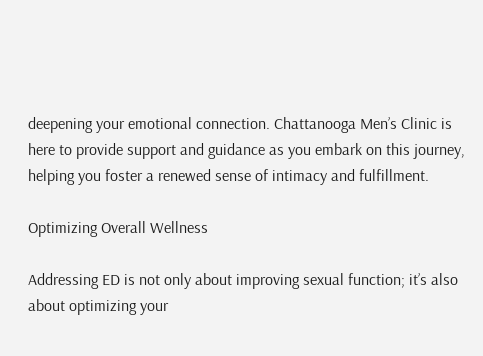deepening your emotional connection. Chattanooga Men’s Clinic is here to provide support and guidance as you embark on this journey, helping you foster a renewed sense of intimacy and fulfillment.

Optimizing Overall Wellness

Addressing ED is not only about improving sexual function; it’s also about optimizing your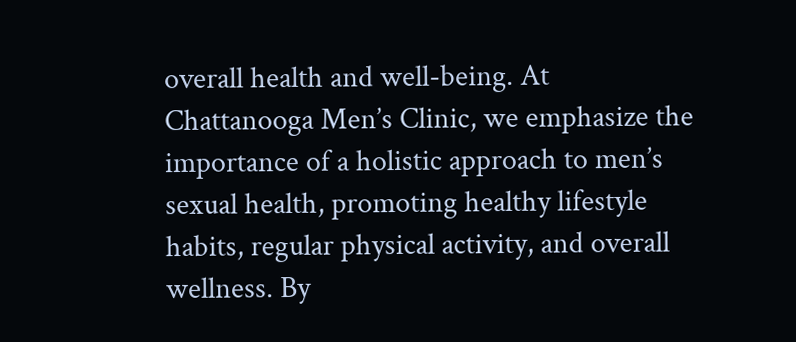overall health and well-being. At Chattanooga Men’s Clinic, we emphasize the importance of a holistic approach to men’s sexual health, promoting healthy lifestyle habits, regular physical activity, and overall wellness. By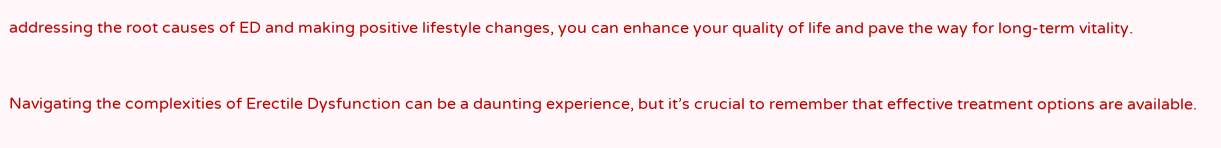addressing the root causes of ED and making positive lifestyle changes, you can enhance your quality of life and pave the way for long-term vitality.


Navigating the complexities of Erectile Dysfunction can be a daunting experience, but it’s crucial to remember that effective treatment options are available.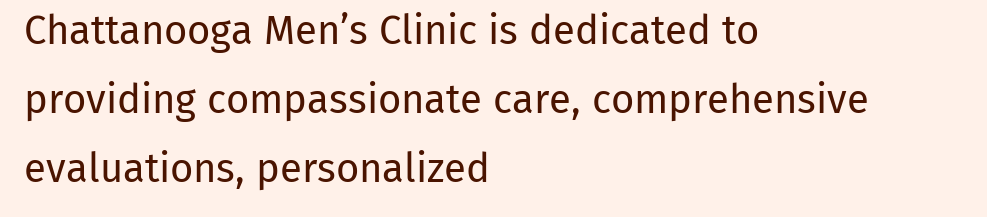Chattanooga Men’s Clinic is dedicated to providing compassionate care, comprehensive evaluations, personalized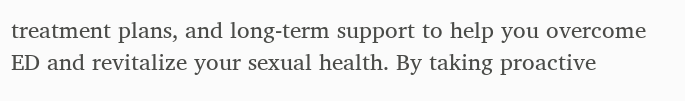treatment plans, and long-term support to help you overcome ED and revitalize your sexual health. By taking proactive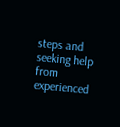steps and seeking help from experienced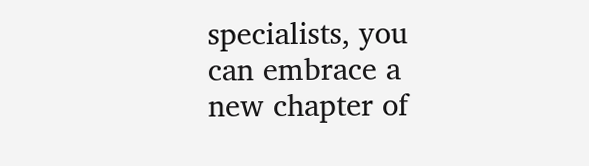specialists, you can embrace a new chapter of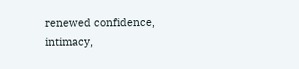renewed confidence, intimacy,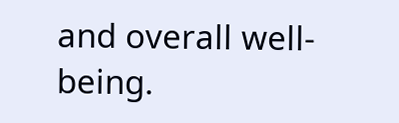and overall well-being.